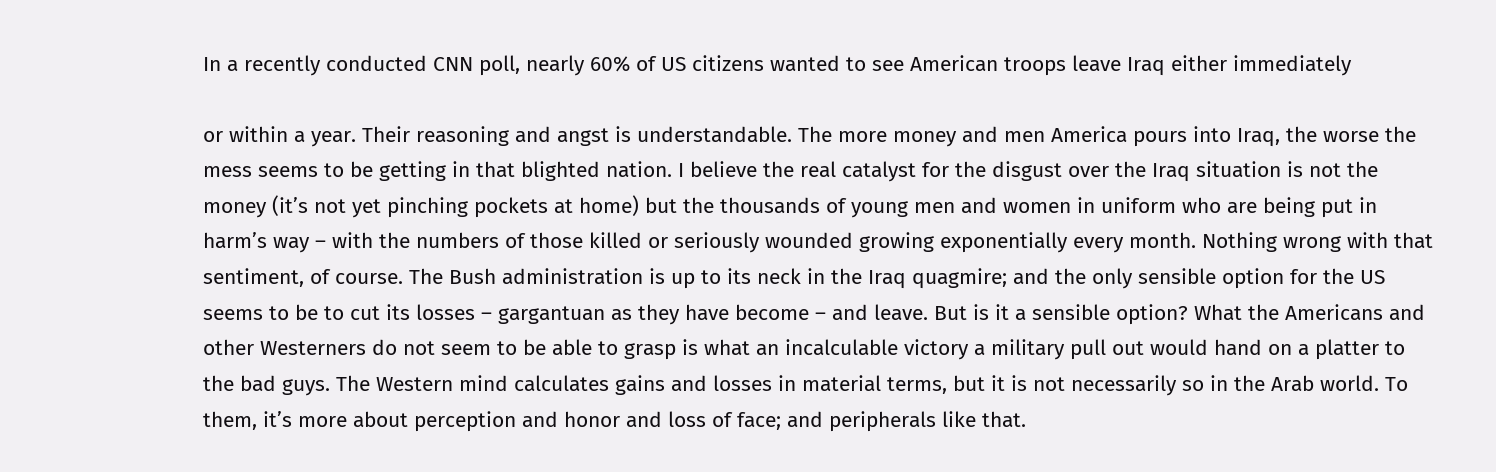In a recently conducted CNN poll, nearly 60% of US citizens wanted to see American troops leave Iraq either immediately

or within a year. Their reasoning and angst is understandable. The more money and men America pours into Iraq, the worse the mess seems to be getting in that blighted nation. I believe the real catalyst for the disgust over the Iraq situation is not the money (it’s not yet pinching pockets at home) but the thousands of young men and women in uniform who are being put in harm’s way – with the numbers of those killed or seriously wounded growing exponentially every month. Nothing wrong with that sentiment, of course. The Bush administration is up to its neck in the Iraq quagmire; and the only sensible option for the US seems to be to cut its losses – gargantuan as they have become – and leave. But is it a sensible option? What the Americans and other Westerners do not seem to be able to grasp is what an incalculable victory a military pull out would hand on a platter to the bad guys. The Western mind calculates gains and losses in material terms, but it is not necessarily so in the Arab world. To them, it’s more about perception and honor and loss of face; and peripherals like that.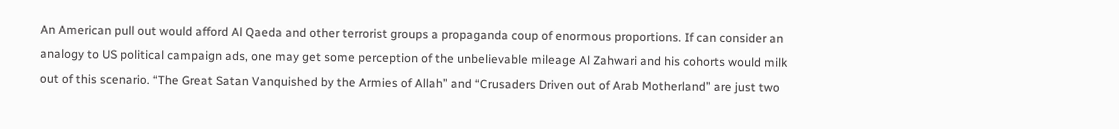An American pull out would afford Al Qaeda and other terrorist groups a propaganda coup of enormous proportions. If can consider an analogy to US political campaign ads, one may get some perception of the unbelievable mileage Al Zahwari and his cohorts would milk out of this scenario. “The Great Satan Vanquished by the Armies of Allah” and “Crusaders Driven out of Arab Motherland” are just two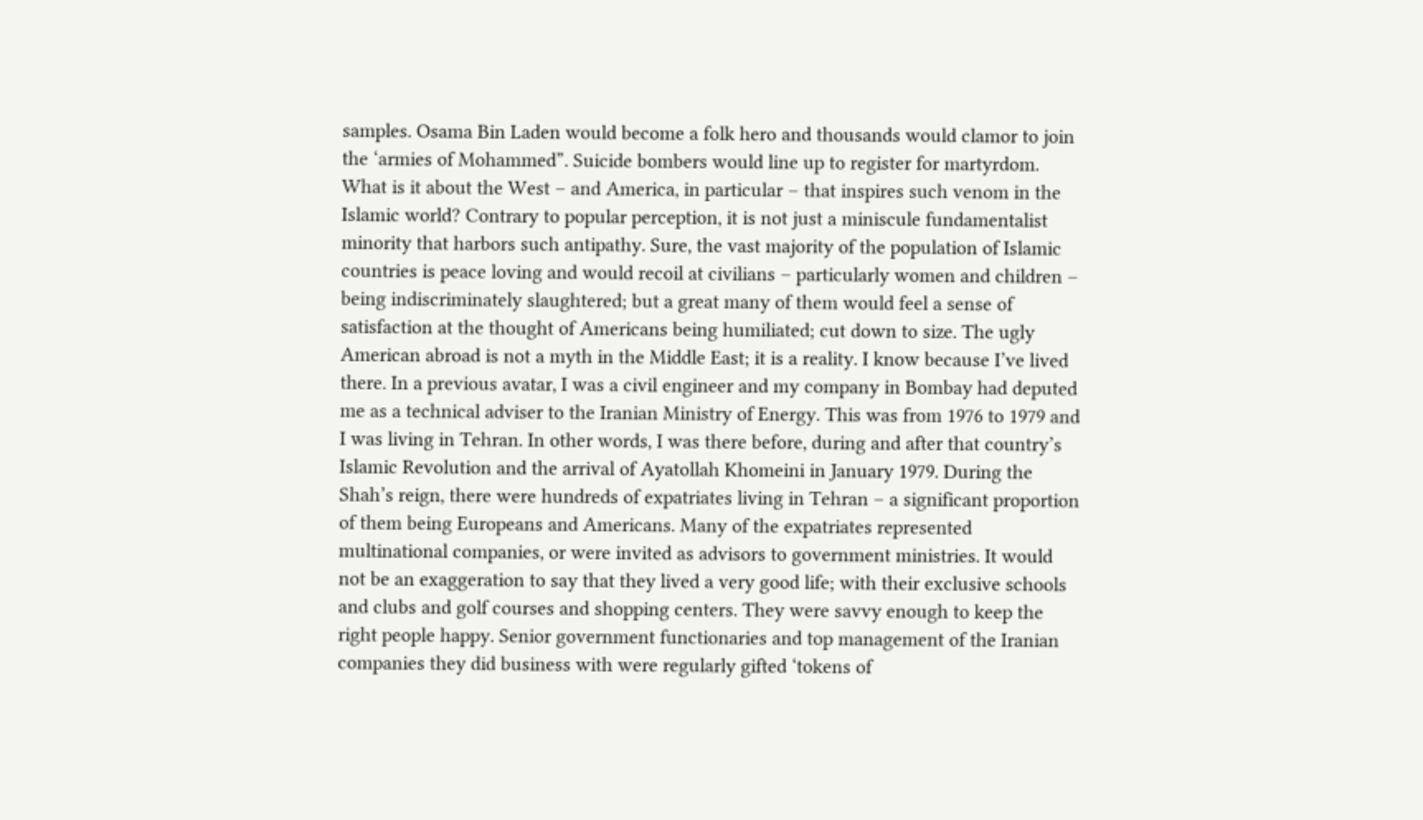samples. Osama Bin Laden would become a folk hero and thousands would clamor to join the ‘armies of Mohammed”. Suicide bombers would line up to register for martyrdom. What is it about the West – and America, in particular – that inspires such venom in the Islamic world? Contrary to popular perception, it is not just a miniscule fundamentalist minority that harbors such antipathy. Sure, the vast majority of the population of Islamic countries is peace loving and would recoil at civilians – particularly women and children – being indiscriminately slaughtered; but a great many of them would feel a sense of satisfaction at the thought of Americans being humiliated; cut down to size. The ugly American abroad is not a myth in the Middle East; it is a reality. I know because I’ve lived there. In a previous avatar, I was a civil engineer and my company in Bombay had deputed me as a technical adviser to the Iranian Ministry of Energy. This was from 1976 to 1979 and I was living in Tehran. In other words, I was there before, during and after that country’s Islamic Revolution and the arrival of Ayatollah Khomeini in January 1979. During the Shah’s reign, there were hundreds of expatriates living in Tehran – a significant proportion of them being Europeans and Americans. Many of the expatriates represented multinational companies, or were invited as advisors to government ministries. It would not be an exaggeration to say that they lived a very good life; with their exclusive schools and clubs and golf courses and shopping centers. They were savvy enough to keep the right people happy. Senior government functionaries and top management of the Iranian companies they did business with were regularly gifted ‘tokens of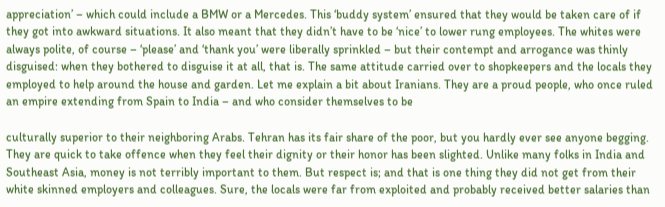appreciation’ – which could include a BMW or a Mercedes. This ‘buddy system’ ensured that they would be taken care of if they got into awkward situations. It also meant that they didn’t have to be ‘nice’ to lower rung employees. The whites were always polite, of course – ‘please’ and ‘thank you’ were liberally sprinkled – but their contempt and arrogance was thinly disguised: when they bothered to disguise it at all, that is. The same attitude carried over to shopkeepers and the locals they employed to help around the house and garden. Let me explain a bit about Iranians. They are a proud people, who once ruled an empire extending from Spain to India – and who consider themselves to be

culturally superior to their neighboring Arabs. Tehran has its fair share of the poor, but you hardly ever see anyone begging. They are quick to take offence when they feel their dignity or their honor has been slighted. Unlike many folks in India and Southeast Asia, money is not terribly important to them. But respect is; and that is one thing they did not get from their white skinned employers and colleagues. Sure, the locals were far from exploited and probably received better salaries than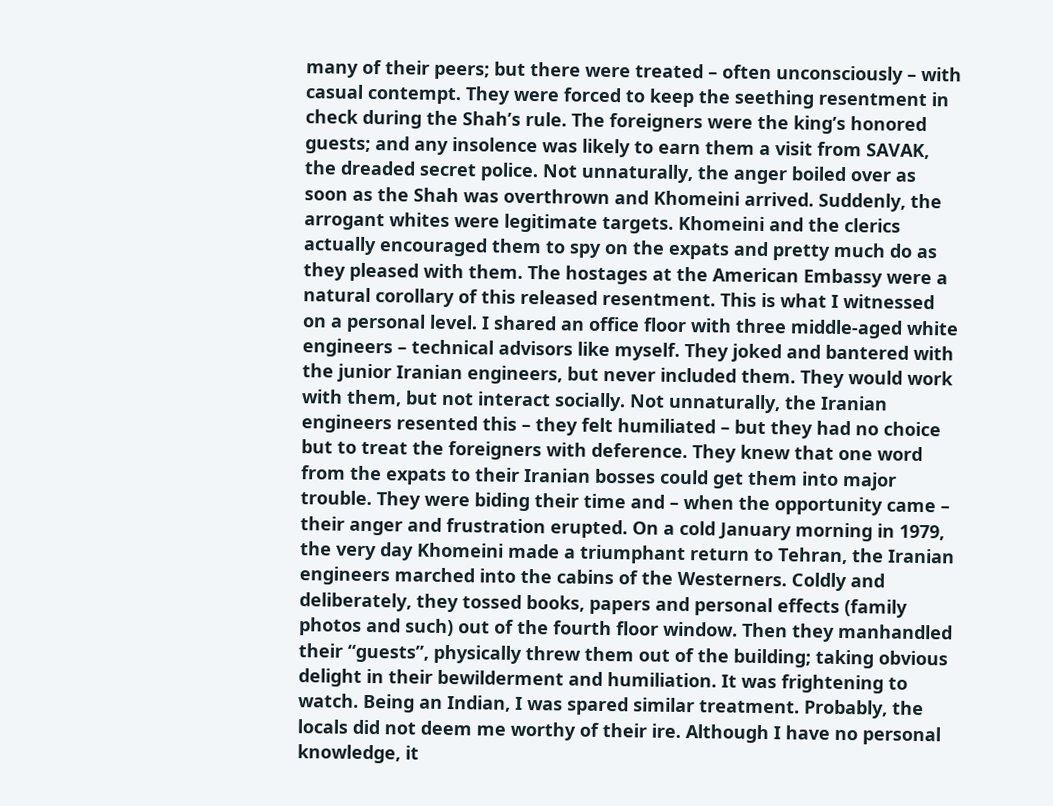many of their peers; but there were treated – often unconsciously – with casual contempt. They were forced to keep the seething resentment in check during the Shah’s rule. The foreigners were the king’s honored guests; and any insolence was likely to earn them a visit from SAVAK, the dreaded secret police. Not unnaturally, the anger boiled over as soon as the Shah was overthrown and Khomeini arrived. Suddenly, the arrogant whites were legitimate targets. Khomeini and the clerics actually encouraged them to spy on the expats and pretty much do as they pleased with them. The hostages at the American Embassy were a natural corollary of this released resentment. This is what I witnessed on a personal level. I shared an office floor with three middle-aged white engineers – technical advisors like myself. They joked and bantered with the junior Iranian engineers, but never included them. They would work with them, but not interact socially. Not unnaturally, the Iranian engineers resented this – they felt humiliated – but they had no choice but to treat the foreigners with deference. They knew that one word from the expats to their Iranian bosses could get them into major trouble. They were biding their time and – when the opportunity came – their anger and frustration erupted. On a cold January morning in 1979, the very day Khomeini made a triumphant return to Tehran, the Iranian engineers marched into the cabins of the Westerners. Coldly and deliberately, they tossed books, papers and personal effects (family photos and such) out of the fourth floor window. Then they manhandled their “guests”, physically threw them out of the building; taking obvious delight in their bewilderment and humiliation. It was frightening to watch. Being an Indian, I was spared similar treatment. Probably, the locals did not deem me worthy of their ire. Although I have no personal knowledge, it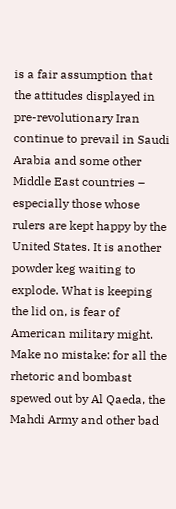is a fair assumption that the attitudes displayed in pre-revolutionary Iran continue to prevail in Saudi Arabia and some other Middle East countries – especially those whose rulers are kept happy by the United States. It is another powder keg waiting to explode. What is keeping the lid on, is fear of American military might. Make no mistake: for all the rhetoric and bombast spewed out by Al Qaeda, the Mahdi Army and other bad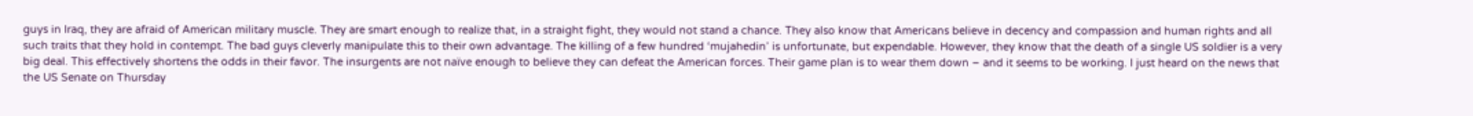guys in Iraq, they are afraid of American military muscle. They are smart enough to realize that, in a straight fight, they would not stand a chance. They also know that Americans believe in decency and compassion and human rights and all such traits that they hold in contempt. The bad guys cleverly manipulate this to their own advantage. The killing of a few hundred ‘mujahedin’ is unfortunate, but expendable. However, they know that the death of a single US soldier is a very big deal. This effectively shortens the odds in their favor. The insurgents are not naïve enough to believe they can defeat the American forces. Their game plan is to wear them down – and it seems to be working. I just heard on the news that the US Senate on Thursday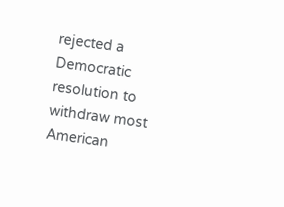rejected a Democratic resolution to withdraw most American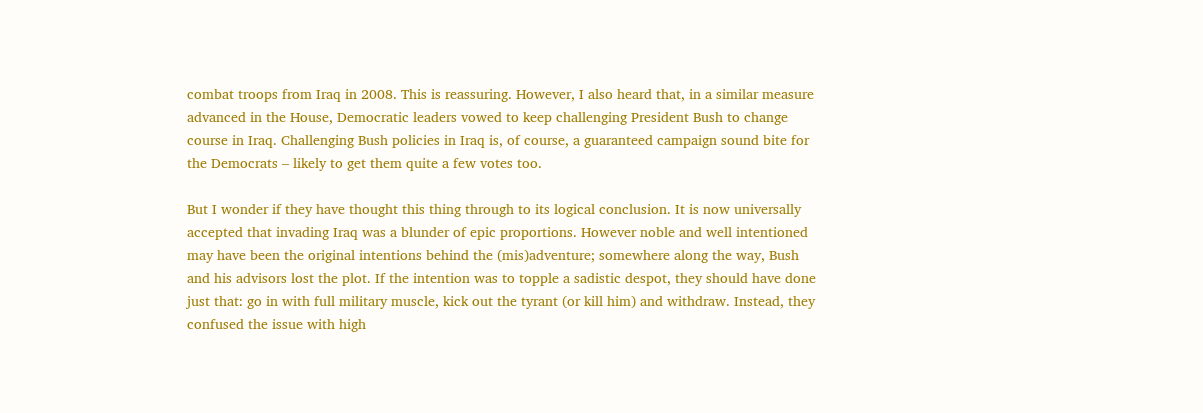combat troops from Iraq in 2008. This is reassuring. However, I also heard that, in a similar measure advanced in the House, Democratic leaders vowed to keep challenging President Bush to change course in Iraq. Challenging Bush policies in Iraq is, of course, a guaranteed campaign sound bite for the Democrats – likely to get them quite a few votes too.

But I wonder if they have thought this thing through to its logical conclusion. It is now universally accepted that invading Iraq was a blunder of epic proportions. However noble and well intentioned may have been the original intentions behind the (mis)adventure; somewhere along the way, Bush and his advisors lost the plot. If the intention was to topple a sadistic despot, they should have done just that: go in with full military muscle, kick out the tyrant (or kill him) and withdraw. Instead, they confused the issue with high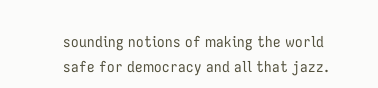sounding notions of making the world safe for democracy and all that jazz.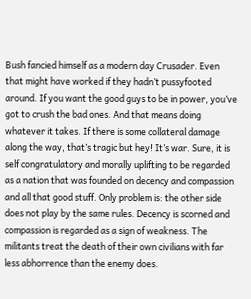Bush fancied himself as a modern day Crusader. Even that might have worked if they hadn’t pussyfooted around. If you want the good guys to be in power, you’ve got to crush the bad ones. And that means doing whatever it takes. If there is some collateral damage along the way, that’s tragic but hey! It’s war. Sure, it is self congratulatory and morally uplifting to be regarded as a nation that was founded on decency and compassion and all that good stuff. Only problem is: the other side does not play by the same rules. Decency is scorned and compassion is regarded as a sign of weakness. The militants treat the death of their own civilians with far less abhorrence than the enemy does.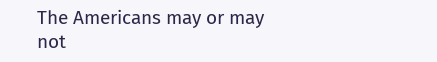The Americans may or may not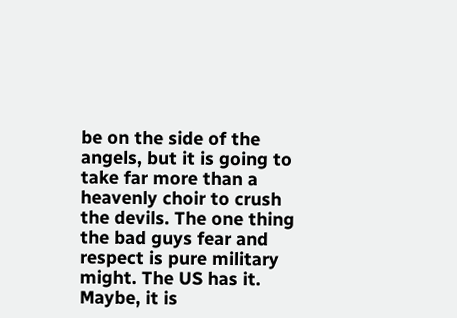be on the side of the angels, but it is going to take far more than a heavenly choir to crush the devils. The one thing the bad guys fear and respect is pure military might. The US has it. Maybe, it is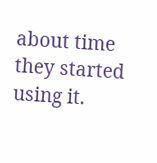about time they started using it.